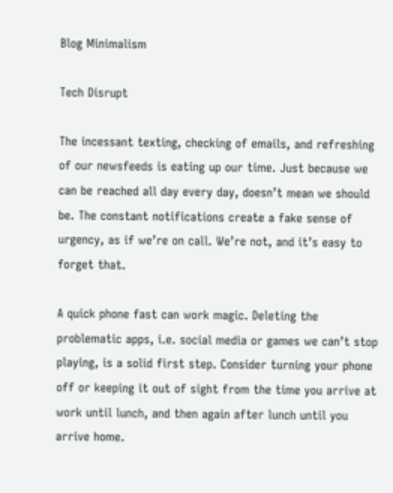Blog Minimalism

Tech Disrupt

The incessant texting, checking of emails, and refreshing of our newsfeeds is eating up our time. Just because we can be reached all day every day, doesn’t mean we should be. The constant notifications create a fake sense of urgency, as if we’re on call. We’re not, and it’s easy to forget that.

A quick phone fast can work magic. Deleting the problematic apps, i.e. social media or games we can’t stop playing, is a solid first step. Consider turning your phone off or keeping it out of sight from the time you arrive at work until lunch, and then again after lunch until you arrive home.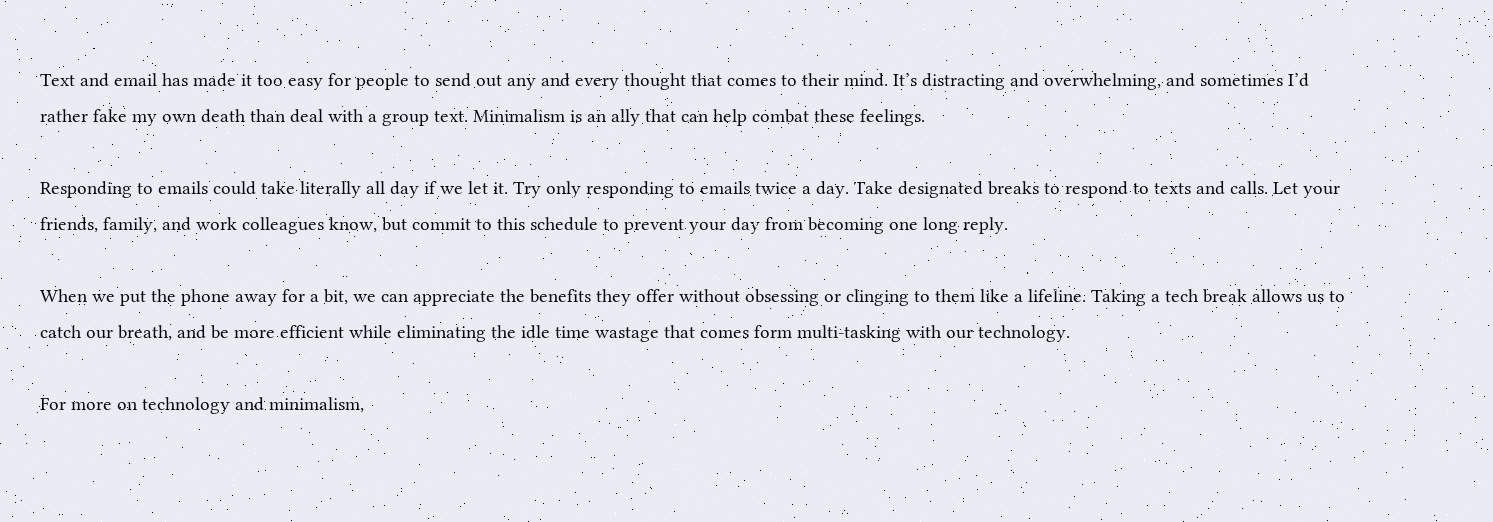Text and email has made it too easy for people to send out any and every thought that comes to their mind. It’s distracting and overwhelming, and sometimes I’d rather fake my own death than deal with a group text. Minimalism is an ally that can help combat these feelings.

Responding to emails could take literally all day if we let it. Try only responding to emails twice a day. Take designated breaks to respond to texts and calls. Let your friends, family, and work colleagues know, but commit to this schedule to prevent your day from becoming one long reply.

When we put the phone away for a bit, we can appreciate the benefits they offer without obsessing or clinging to them like a lifeline. Taking a tech break allows us to catch our breath, and be more efficient while eliminating the idle time wastage that comes form multi-tasking with our technology.

For more on technology and minimalism,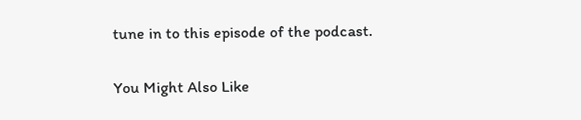tune in to this episode of the podcast.

You Might Also Like